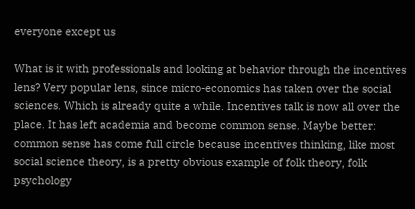everyone except us

What is it with professionals and looking at behavior through the incentives lens? Very popular lens, since micro-economics has taken over the social sciences. Which is already quite a while. Incentives talk is now all over the place. It has left academia and become common sense. Maybe better: common sense has come full circle because incentives thinking, like most social science theory, is a pretty obvious example of folk theory, folk psychology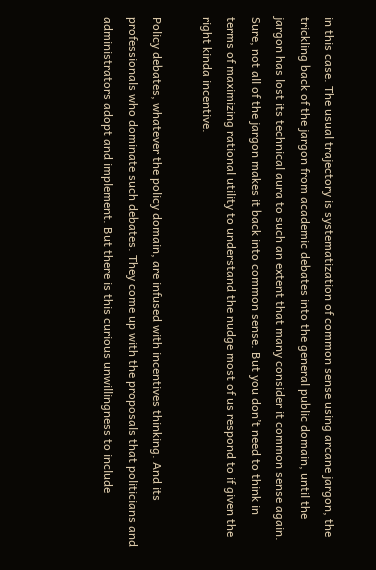in this case. The usual trajectory is systematization of common sense using arcane jargon, the trickling back of the jargon from academic debates into the general public domain, until the jargon has lost its technical aura to such an extent that many consider it common sense again. Sure, not all of the jargon makes it back into common sense. But you don’t need to think in terms of maximizing rational utility to understand the nudge most of us respond to if given the right kinda incentive.

Policy debates, whatever the policy domain, are infused with incentives thinking. And its professionals who dominate such debates. They come up with the proposals that politicians and administrators adopt and implement. But there is this curious unwillingness to include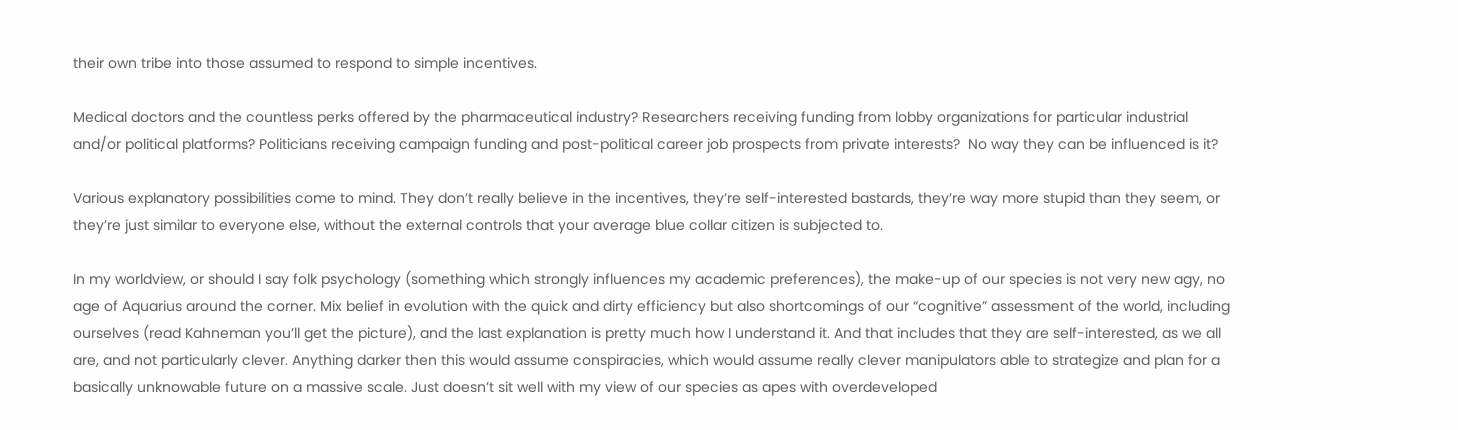their own tribe into those assumed to respond to simple incentives.

Medical doctors and the countless perks offered by the pharmaceutical industry? Researchers receiving funding from lobby organizations for particular industrial and/or political platforms? Politicians receiving campaign funding and post-political career job prospects from private interests?  No way they can be influenced is it?

Various explanatory possibilities come to mind. They don’t really believe in the incentives, they’re self-interested bastards, they’re way more stupid than they seem, or they’re just similar to everyone else, without the external controls that your average blue collar citizen is subjected to.

In my worldview, or should I say folk psychology (something which strongly influences my academic preferences), the make-up of our species is not very new agy, no age of Aquarius around the corner. Mix belief in evolution with the quick and dirty efficiency but also shortcomings of our “cognitive” assessment of the world, including ourselves (read Kahneman you’ll get the picture), and the last explanation is pretty much how I understand it. And that includes that they are self-interested, as we all are, and not particularly clever. Anything darker then this would assume conspiracies, which would assume really clever manipulators able to strategize and plan for a basically unknowable future on a massive scale. Just doesn’t sit well with my view of our species as apes with overdeveloped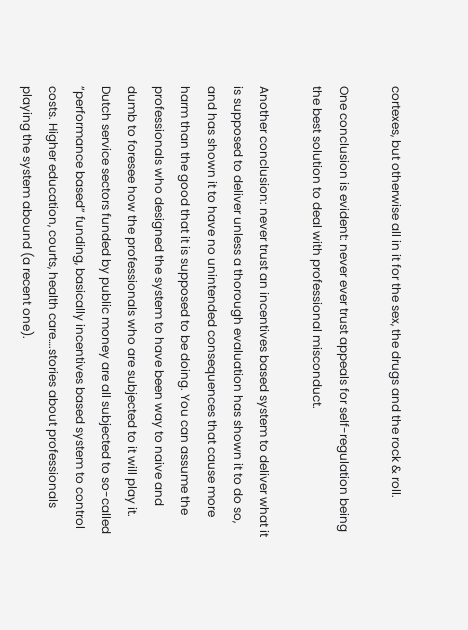cortexes, but otherwise all in it for the sex, the drugs and the rock & roll.

One conclusion is evident: never ever trust appeals for self-regulation being the best solution to deal with professional misconduct.

Another conclusion: never trust an incentives based system to deliver what it is supposed to deliver unless a thorough evaluation has shown it to do so, and has shown it to have no unintended consequences that cause more harm than the good that it is supposed to be doing. You can assume the professionals who designed the system to have been way to naive and dumb to foresee how the professionals who are subjected to it will play it. Dutch service sectors funded by public money are all subjected to so-called “performance based” funding, basically incentives based system to control costs. Higher education, courts, health care….stories about professionals playing the system abound (a recent one).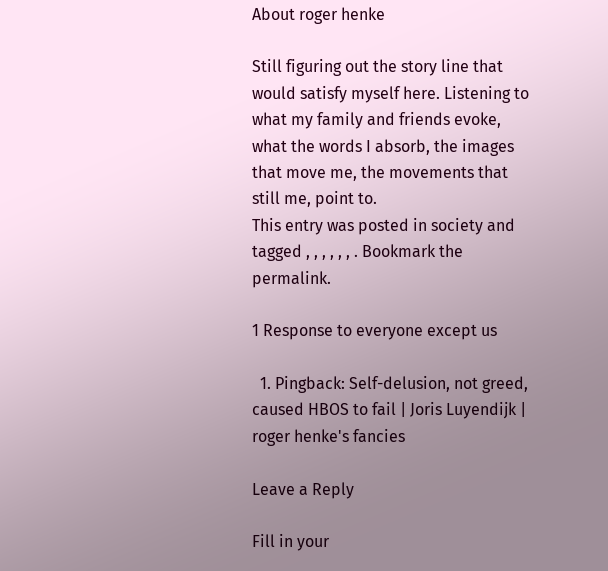About roger henke

Still figuring out the story line that would satisfy myself here. Listening to what my family and friends evoke, what the words I absorb, the images that move me, the movements that still me, point to.
This entry was posted in society and tagged , , , , , , . Bookmark the permalink.

1 Response to everyone except us

  1. Pingback: Self-delusion, not greed, caused HBOS to fail | Joris Luyendijk | roger henke's fancies

Leave a Reply

Fill in your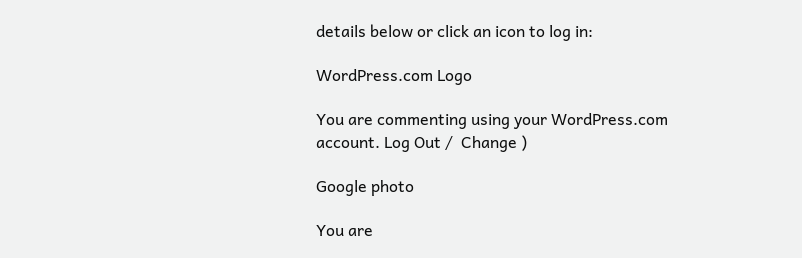details below or click an icon to log in:

WordPress.com Logo

You are commenting using your WordPress.com account. Log Out /  Change )

Google photo

You are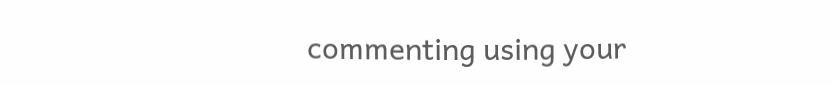commenting using your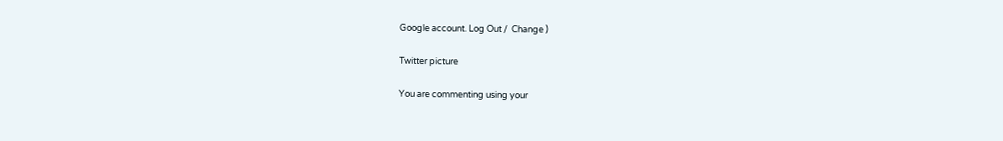Google account. Log Out /  Change )

Twitter picture

You are commenting using your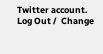Twitter account. Log Out /  Change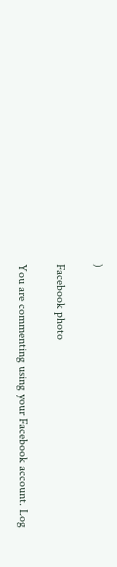)

Facebook photo

You are commenting using your Facebook account. Log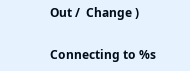Out /  Change )

Connecting to %s